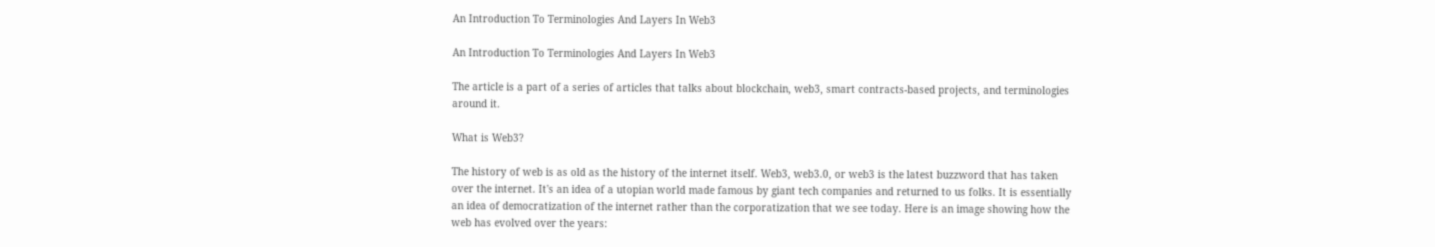An Introduction To Terminologies And Layers In Web3

An Introduction To Terminologies And Layers In Web3

The article is a part of a series of articles that talks about blockchain, web3, smart contracts-based projects, and terminologies around it.

What is Web3?

The history of web is as old as the history of the internet itself. Web3, web3.0, or web3 is the latest buzzword that has taken over the internet. It's an idea of a utopian world made famous by giant tech companies and returned to us folks. It is essentially an idea of democratization of the internet rather than the corporatization that we see today. Here is an image showing how the web has evolved over the years: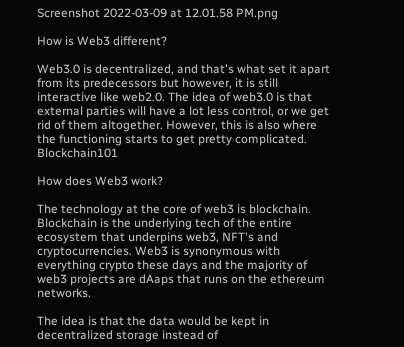Screenshot 2022-03-09 at 12.01.58 PM.png

How is Web3 different?

Web3.0 is decentralized, and that's what set it apart from its predecessors but however, it is still interactive like web2.0. The idea of web3.0 is that external parties will have a lot less control, or we get rid of them altogether. However, this is also where the functioning starts to get pretty complicated. Blockchain101

How does Web3 work?

The technology at the core of web3 is blockchain. Blockchain is the underlying tech of the entire ecosystem that underpins web3, NFT's and cryptocurrencies. Web3 is synonymous with everything crypto these days and the majority of web3 projects are dAaps that runs on the ethereum networks.

The idea is that the data would be kept in decentralized storage instead of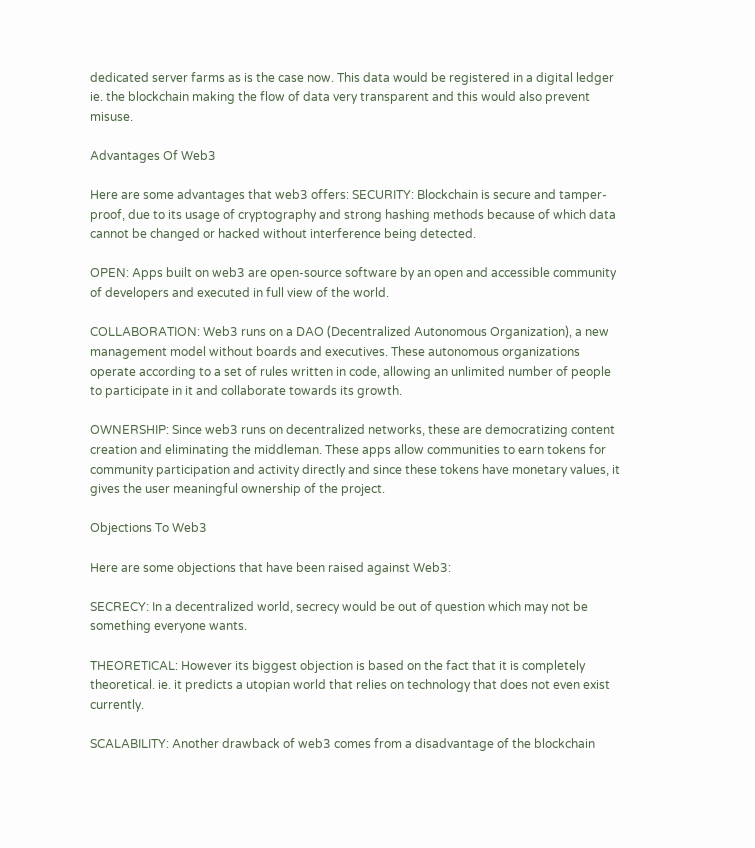dedicated server farms as is the case now. This data would be registered in a digital ledger ie. the blockchain making the flow of data very transparent and this would also prevent misuse.

Advantages Of Web3

Here are some advantages that web3 offers: SECURITY: Blockchain is secure and tamper-proof, due to its usage of cryptography and strong hashing methods because of which data cannot be changed or hacked without interference being detected.

OPEN: Apps built on web3 are open-source software by an open and accessible community of developers and executed in full view of the world.

COLLABORATION: Web3 runs on a DAO (Decentralized Autonomous Organization), a new management model without boards and executives. These autonomous organizations operate according to a set of rules written in code, allowing an unlimited number of people to participate in it and collaborate towards its growth.

OWNERSHIP: Since web3 runs on decentralized networks, these are democratizing content creation and eliminating the middleman. These apps allow communities to earn tokens for community participation and activity directly and since these tokens have monetary values, it gives the user meaningful ownership of the project.

Objections To Web3

Here are some objections that have been raised against Web3:

SECRECY: In a decentralized world, secrecy would be out of question which may not be something everyone wants.

THEORETICAL: However its biggest objection is based on the fact that it is completely theoretical. ie. it predicts a utopian world that relies on technology that does not even exist currently.

SCALABILITY: Another drawback of web3 comes from a disadvantage of the blockchain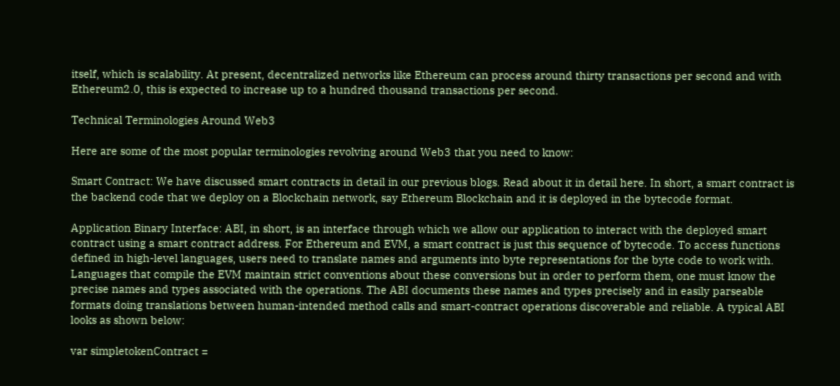itself, which is scalability. At present, decentralized networks like Ethereum can process around thirty transactions per second and with Ethereum2.0, this is expected to increase up to a hundred thousand transactions per second.

Technical Terminologies Around Web3

Here are some of the most popular terminologies revolving around Web3 that you need to know:

Smart Contract: We have discussed smart contracts in detail in our previous blogs. Read about it in detail here. In short, a smart contract is the backend code that we deploy on a Blockchain network, say Ethereum Blockchain and it is deployed in the bytecode format.

Application Binary Interface: ABI, in short, is an interface through which we allow our application to interact with the deployed smart contract using a smart contract address. For Ethereum and EVM, a smart contract is just this sequence of bytecode. To access functions defined in high-level languages, users need to translate names and arguments into byte representations for the byte code to work with. Languages that compile the EVM maintain strict conventions about these conversions but in order to perform them, one must know the precise names and types associated with the operations. The ABI documents these names and types precisely and in easily parseable formats doing translations between human-intended method calls and smart-contract operations discoverable and reliable. A typical ABI looks as shown below:

var simpletokenContract =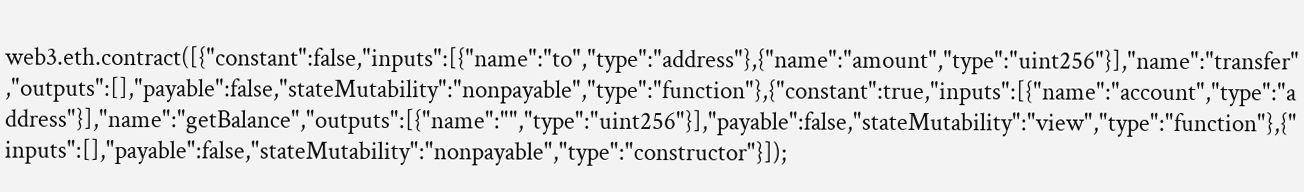web3.eth.contract([{"constant":false,"inputs":[{"name":"to","type":"address"},{"name":"amount","type":"uint256"}],"name":"transfer","outputs":[],"payable":false,"stateMutability":"nonpayable","type":"function"},{"constant":true,"inputs":[{"name":"account","type":"address"}],"name":"getBalance","outputs":[{"name":"","type":"uint256"}],"payable":false,"stateMutability":"view","type":"function"},{"inputs":[],"payable":false,"stateMutability":"nonpayable","type":"constructor"}]);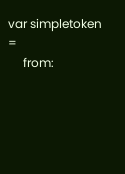var simpletoken =
     from: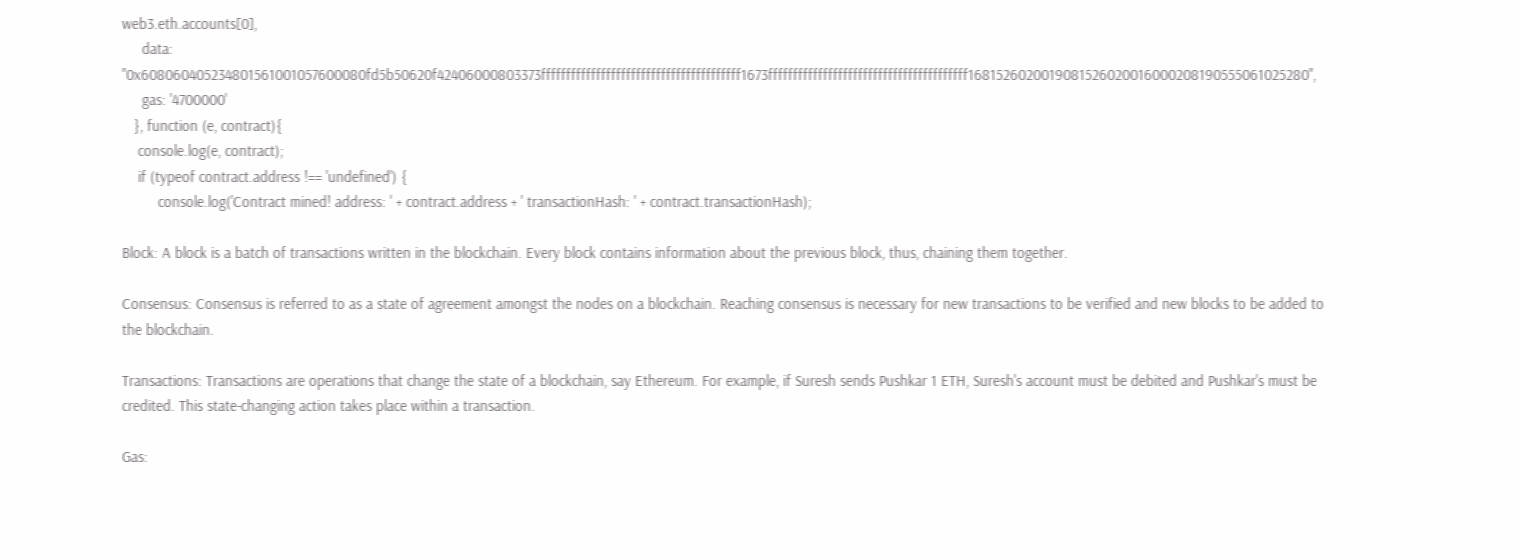web3.eth.accounts[0],
     data: "0x608060405234801561001057600080fd5b50620f42406000803373ffffffffffffffffffffffffffffffffffffffff1673ffffffffffffffffffffffffffffffffffffffff1681526020019081526020016000208190555061025280",
     gas: '4700000'
   }, function (e, contract){
    console.log(e, contract);
    if (typeof contract.address !== 'undefined') {
         console.log('Contract mined! address: ' + contract.address + ' transactionHash: ' + contract.transactionHash);

Block: A block is a batch of transactions written in the blockchain. Every block contains information about the previous block, thus, chaining them together.

Consensus: Consensus is referred to as a state of agreement amongst the nodes on a blockchain. Reaching consensus is necessary for new transactions to be verified and new blocks to be added to the blockchain.

Transactions: Transactions are operations that change the state of a blockchain, say Ethereum. For example, if Suresh sends Pushkar 1 ETH, Suresh's account must be debited and Pushkar's must be credited. This state-changing action takes place within a transaction.

Gas: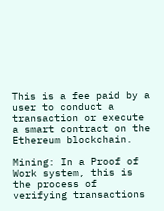This is a fee paid by a user to conduct a transaction or execute a smart contract on the Ethereum blockchain.

Mining: In a Proof of Work system, this is the process of verifying transactions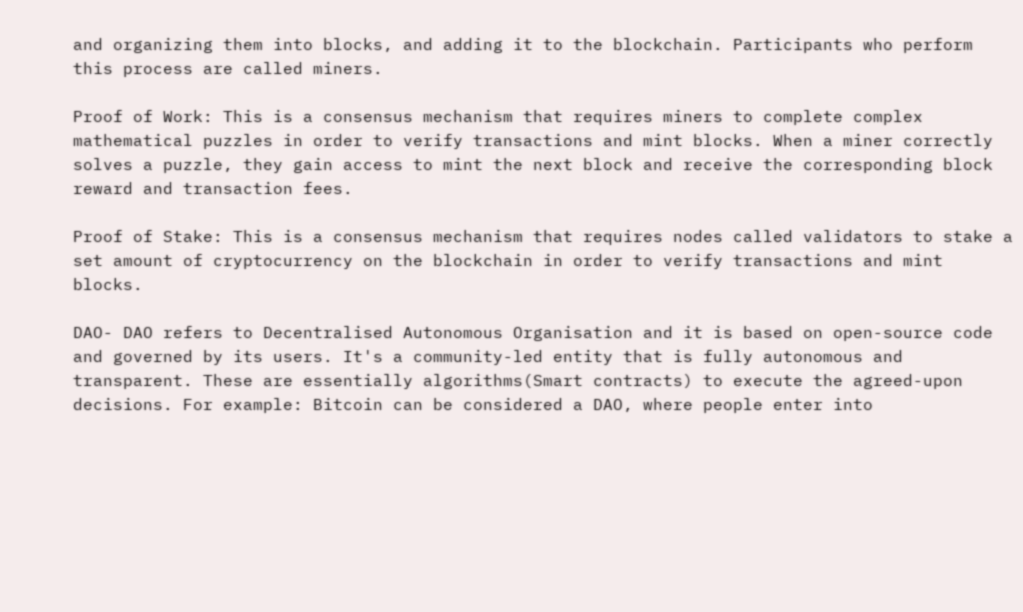and organizing them into blocks, and adding it to the blockchain. Participants who perform this process are called miners.

Proof of Work: This is a consensus mechanism that requires miners to complete complex mathematical puzzles in order to verify transactions and mint blocks. When a miner correctly solves a puzzle, they gain access to mint the next block and receive the corresponding block reward and transaction fees.

Proof of Stake: This is a consensus mechanism that requires nodes called validators to stake a set amount of cryptocurrency on the blockchain in order to verify transactions and mint blocks.

DAO- DAO refers to Decentralised Autonomous Organisation and it is based on open-source code and governed by its users. It's a community-led entity that is fully autonomous and transparent. These are essentially algorithms(Smart contracts) to execute the agreed-upon decisions. For example: Bitcoin can be considered a DAO, where people enter into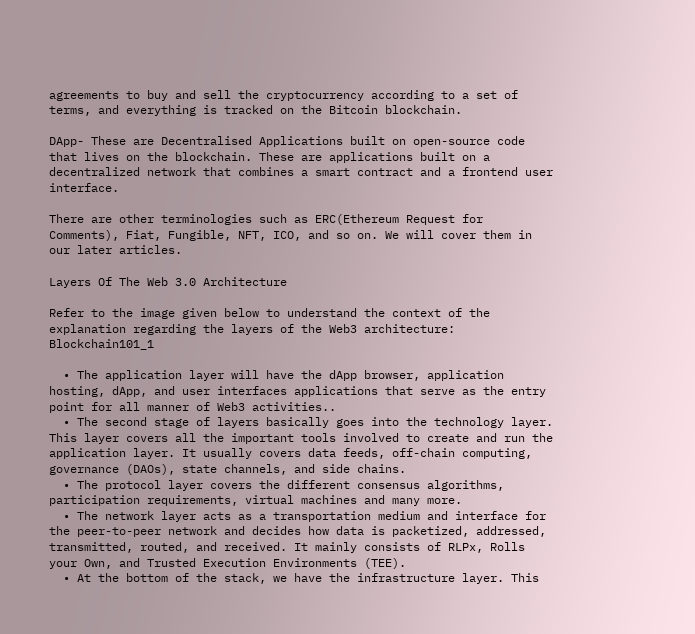agreements to buy and sell the cryptocurrency according to a set of terms, and everything is tracked on the Bitcoin blockchain.

DApp- These are Decentralised Applications built on open-source code that lives on the blockchain. These are applications built on a decentralized network that combines a smart contract and a frontend user interface.

There are other terminologies such as ERC(Ethereum Request for Comments), Fiat, Fungible, NFT, ICO, and so on. We will cover them in our later articles.

Layers Of The Web 3.0 Architecture

Refer to the image given below to understand the context of the explanation regarding the layers of the Web3 architecture: Blockchain101_1

  • The application layer will have the dApp browser, application hosting, dApp, and user interfaces applications that serve as the entry point for all manner of Web3 activities..
  • The second stage of layers basically goes into the technology layer. This layer covers all the important tools involved to create and run the application layer. It usually covers data feeds, off-chain computing, governance (DAOs), state channels, and side chains.
  • The protocol layer covers the different consensus algorithms, participation requirements, virtual machines and many more.
  • The network layer acts as a transportation medium and interface for the peer-to-peer network and decides how data is packetized, addressed, transmitted, routed, and received. It mainly consists of RLPx, Rolls your Own, and Trusted Execution Environments (TEE).
  • At the bottom of the stack, we have the infrastructure layer. This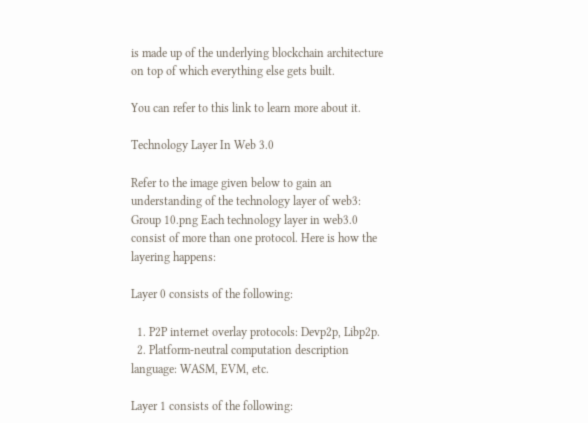is made up of the underlying blockchain architecture on top of which everything else gets built.

You can refer to this link to learn more about it.

Technology Layer In Web 3.0

Refer to the image given below to gain an understanding of the technology layer of web3: Group 10.png Each technology layer in web3.0 consist of more than one protocol. Here is how the layering happens:

Layer 0 consists of the following:

  1. P2P internet overlay protocols: Devp2p, Libp2p.
  2. Platform-neutral computation description language: WASM, EVM, etc.

Layer 1 consists of the following: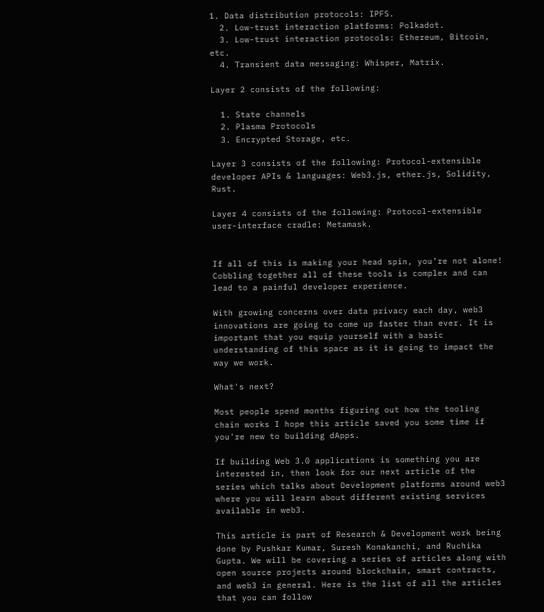1. Data distribution protocols: IPFS.
  2. Low-trust interaction platforms: Polkadot.
  3. Low-trust interaction protocols: Ethereum, Bitcoin, etc.
  4. Transient data messaging: Whisper, Matrix.

Layer 2 consists of the following:

  1. State channels
  2. Plasma Protocols
  3. Encrypted Storage, etc.

Layer 3 consists of the following: Protocol-extensible developer APIs & languages: Web3.js, ether.js, Solidity, Rust.

Layer 4 consists of the following: Protocol-extensible user-interface cradle: Metamask.


If all of this is making your head spin, you’re not alone! Cobbling together all of these tools is complex and can lead to a painful developer experience.

With growing concerns over data privacy each day, web3 innovations are going to come up faster than ever. It is important that you equip yourself with a basic understanding of this space as it is going to impact the way we work.

What's next?

Most people spend months figuring out how the tooling chain works I hope this article saved you some time if you're new to building dApps.

If building Web 3.0 applications is something you are interested in, then look for our next article of the series which talks about Development platforms around web3 where you will learn about different existing services available in web3.

This article is part of Research & Development work being done by Pushkar Kumar, Suresh Konakanchi, and Ruchika Gupta. We will be covering a series of articles along with open source projects around blockchain, smart contracts, and web3 in general. Here is the list of all the articles that you can follow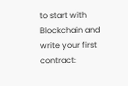to start with Blockchain and write your first contract: